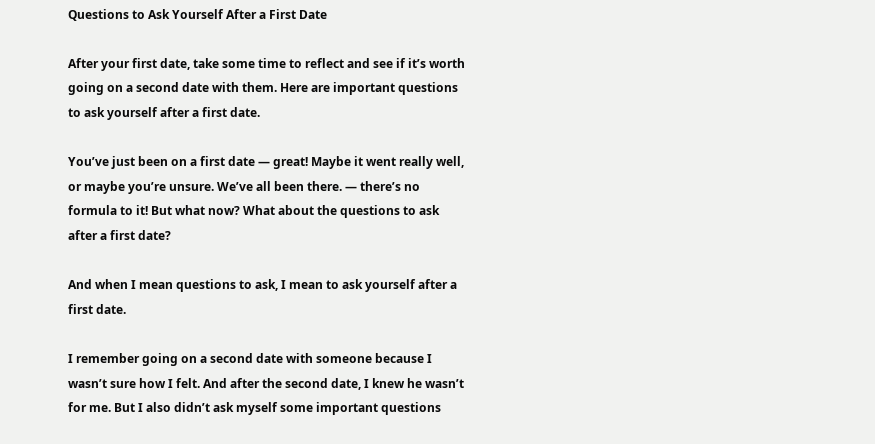Questions to Ask Yourself After a First Date

After your first date, take some time to reflect and see if it’s worth going on a second date with them. Here are important questions to ask yourself after a first date.

You’ve just been on a first date — great! Maybe it went really well, or maybe you’re unsure. We’ve all been there. — there’s no formula to it! But what now? What about the questions to ask after a first date?

And when I mean questions to ask, I mean to ask yourself after a first date.

I remember going on a second date with someone because I wasn’t sure how I felt. And after the second date, I knew he wasn’t for me. But I also didn’t ask myself some important questions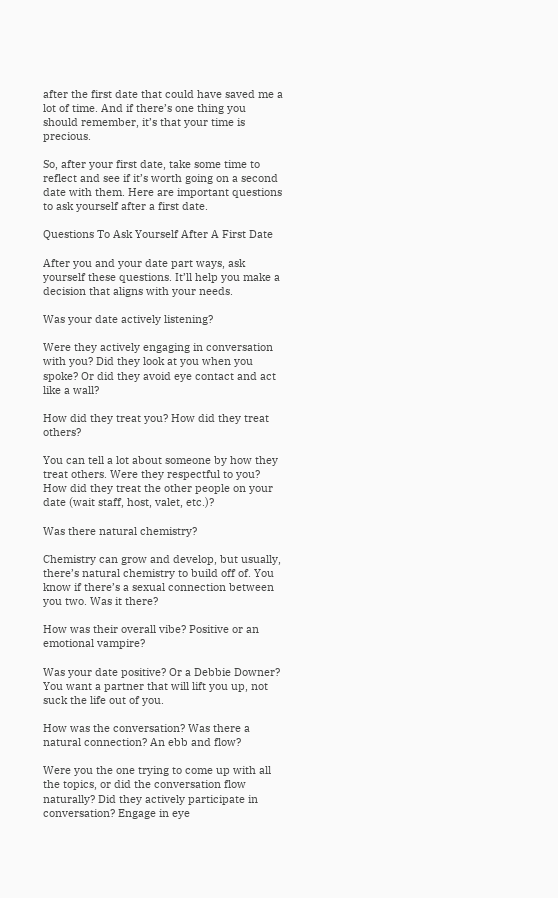after the first date that could have saved me a lot of time. And if there’s one thing you should remember, it’s that your time is precious.

So, after your first date, take some time to reflect and see if it’s worth going on a second date with them. Here are important questions to ask yourself after a first date.

Questions To Ask Yourself After A First Date

After you and your date part ways, ask yourself these questions. It’ll help you make a decision that aligns with your needs.

Was your date actively listening?

Were they actively engaging in conversation with you? Did they look at you when you spoke? Or did they avoid eye contact and act like a wall?

How did they treat you? How did they treat others?

You can tell a lot about someone by how they treat others. Were they respectful to you? How did they treat the other people on your date (wait staff, host, valet, etc.)?

Was there natural chemistry?

Chemistry can grow and develop, but usually, there’s natural chemistry to build off of. You know if there’s a sexual connection between you two. Was it there?

How was their overall vibe? Positive or an emotional vampire?

Was your date positive? Or a Debbie Downer? You want a partner that will lift you up, not suck the life out of you.

How was the conversation? Was there a natural connection? An ebb and flow?

Were you the one trying to come up with all the topics, or did the conversation flow naturally? Did they actively participate in conversation? Engage in eye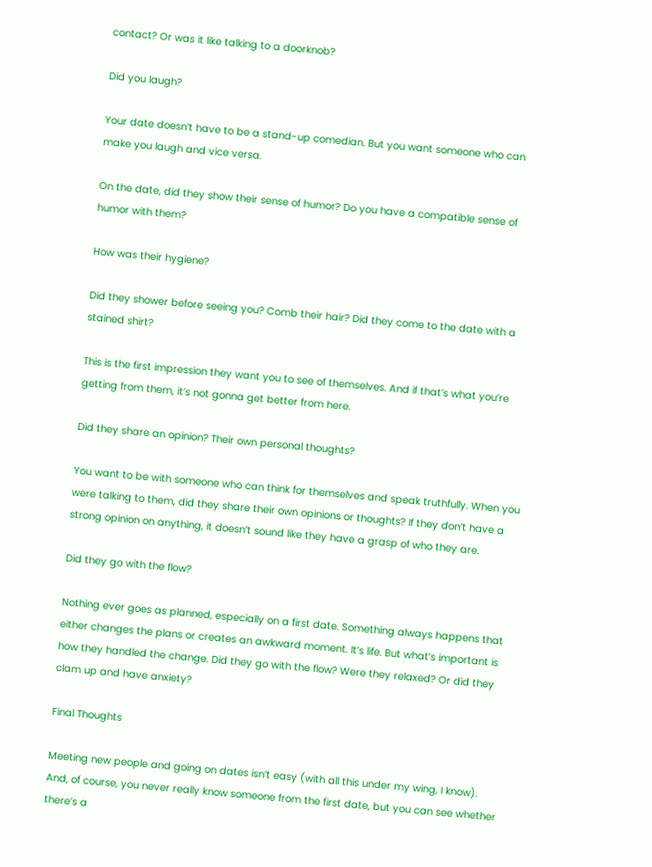contact? Or was it like talking to a doorknob?

Did you laugh?

Your date doesn’t have to be a stand-up comedian. But you want someone who can make you laugh and vice versa.

On the date, did they show their sense of humor? Do you have a compatible sense of humor with them?

How was their hygiene?

Did they shower before seeing you? Comb their hair? Did they come to the date with a stained shirt?

This is the first impression they want you to see of themselves. And if that’s what you’re getting from them, it’s not gonna get better from here.

Did they share an opinion? Their own personal thoughts?

You want to be with someone who can think for themselves and speak truthfully. When you were talking to them, did they share their own opinions or thoughts? If they don’t have a strong opinion on anything, it doesn’t sound like they have a grasp of who they are.

Did they go with the flow?

Nothing ever goes as planned, especially on a first date. Something always happens that either changes the plans or creates an awkward moment. It’s life. But what’s important is how they handled the change. Did they go with the flow? Were they relaxed? Or did they clam up and have anxiety?

Final Thoughts

Meeting new people and going on dates isn’t easy (with all this under my wing, I know). And, of course, you never really know someone from the first date, but you can see whether there’s a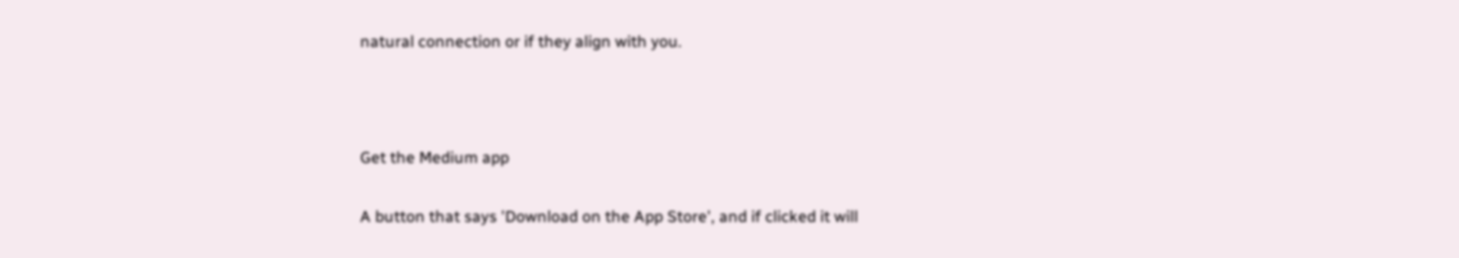natural connection or if they align with you.



Get the Medium app

A button that says 'Download on the App Store', and if clicked it will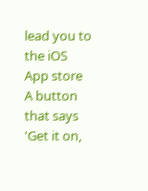lead you to the iOS App store
A button that says 'Get it on,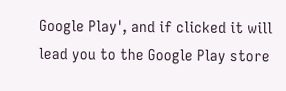Google Play', and if clicked it will lead you to the Google Play store